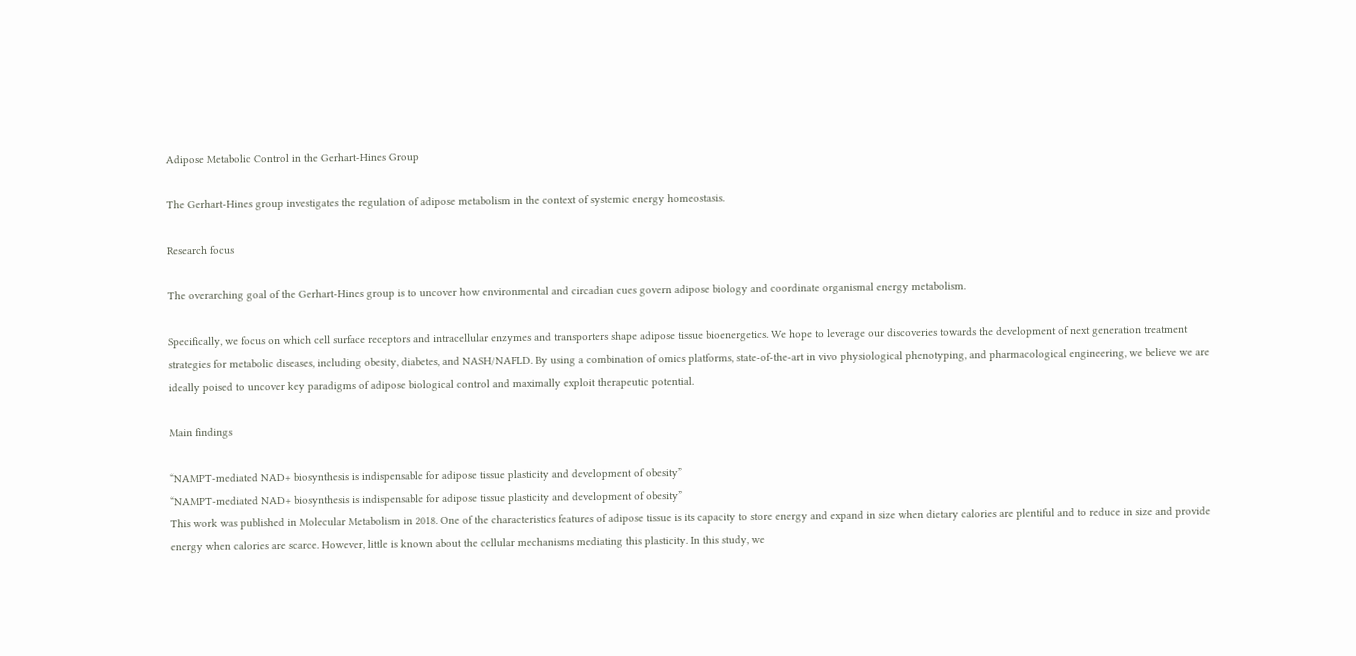Adipose Metabolic Control in the Gerhart-Hines Group

The Gerhart-Hines group investigates the regulation of adipose metabolism in the context of systemic energy homeostasis.

Research focus

The overarching goal of the Gerhart-Hines group is to uncover how environmental and circadian cues govern adipose biology and coordinate organismal energy metabolism.

Specifically, we focus on which cell surface receptors and intracellular enzymes and transporters shape adipose tissue bioenergetics. We hope to leverage our discoveries towards the development of next generation treatment strategies for metabolic diseases, including obesity, diabetes, and NASH/NAFLD. By using a combination of omics platforms, state-of-the-art in vivo physiological phenotyping, and pharmacological engineering, we believe we are ideally poised to uncover key paradigms of adipose biological control and maximally exploit therapeutic potential.

Main findings

“NAMPT-mediated NAD+ biosynthesis is indispensable for adipose tissue plasticity and development of obesity”
“NAMPT-mediated NAD+ biosynthesis is indispensable for adipose tissue plasticity and development of obesity”
This work was published in Molecular Metabolism in 2018. One of the characteristics features of adipose tissue is its capacity to store energy and expand in size when dietary calories are plentiful and to reduce in size and provide energy when calories are scarce. However, little is known about the cellular mechanisms mediating this plasticity. In this study, we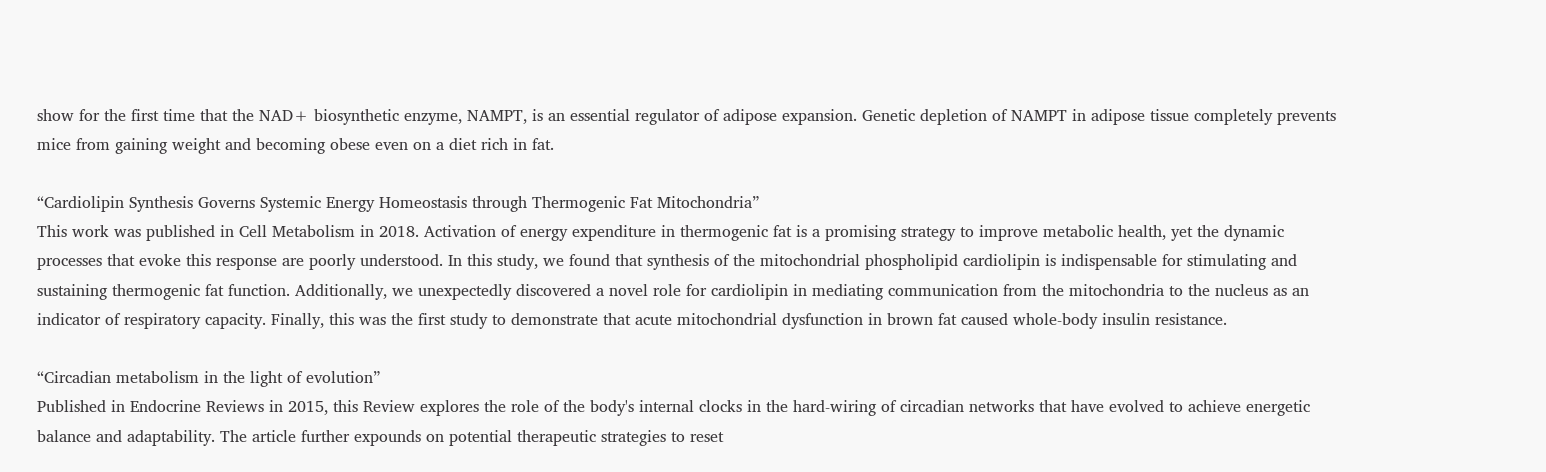show for the first time that the NAD+ biosynthetic enzyme, NAMPT, is an essential regulator of adipose expansion. Genetic depletion of NAMPT in adipose tissue completely prevents mice from gaining weight and becoming obese even on a diet rich in fat.

“Cardiolipin Synthesis Governs Systemic Energy Homeostasis through Thermogenic Fat Mitochondria”
This work was published in Cell Metabolism in 2018. Activation of energy expenditure in thermogenic fat is a promising strategy to improve metabolic health, yet the dynamic processes that evoke this response are poorly understood. In this study, we found that synthesis of the mitochondrial phospholipid cardiolipin is indispensable for stimulating and sustaining thermogenic fat function. Additionally, we unexpectedly discovered a novel role for cardiolipin in mediating communication from the mitochondria to the nucleus as an indicator of respiratory capacity. Finally, this was the first study to demonstrate that acute mitochondrial dysfunction in brown fat caused whole-body insulin resistance.

“Circadian metabolism in the light of evolution”
Published in Endocrine Reviews in 2015, this Review explores the role of the body's internal clocks in the hard-wiring of circadian networks that have evolved to achieve energetic balance and adaptability. The article further expounds on potential therapeutic strategies to reset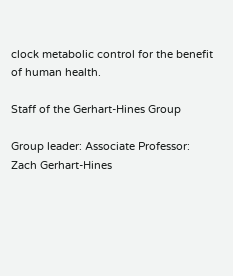clock metabolic control for the benefit of human health.

Staff of the Gerhart-Hines Group

Group leader: Associate Professor: Zach Gerhart-Hines